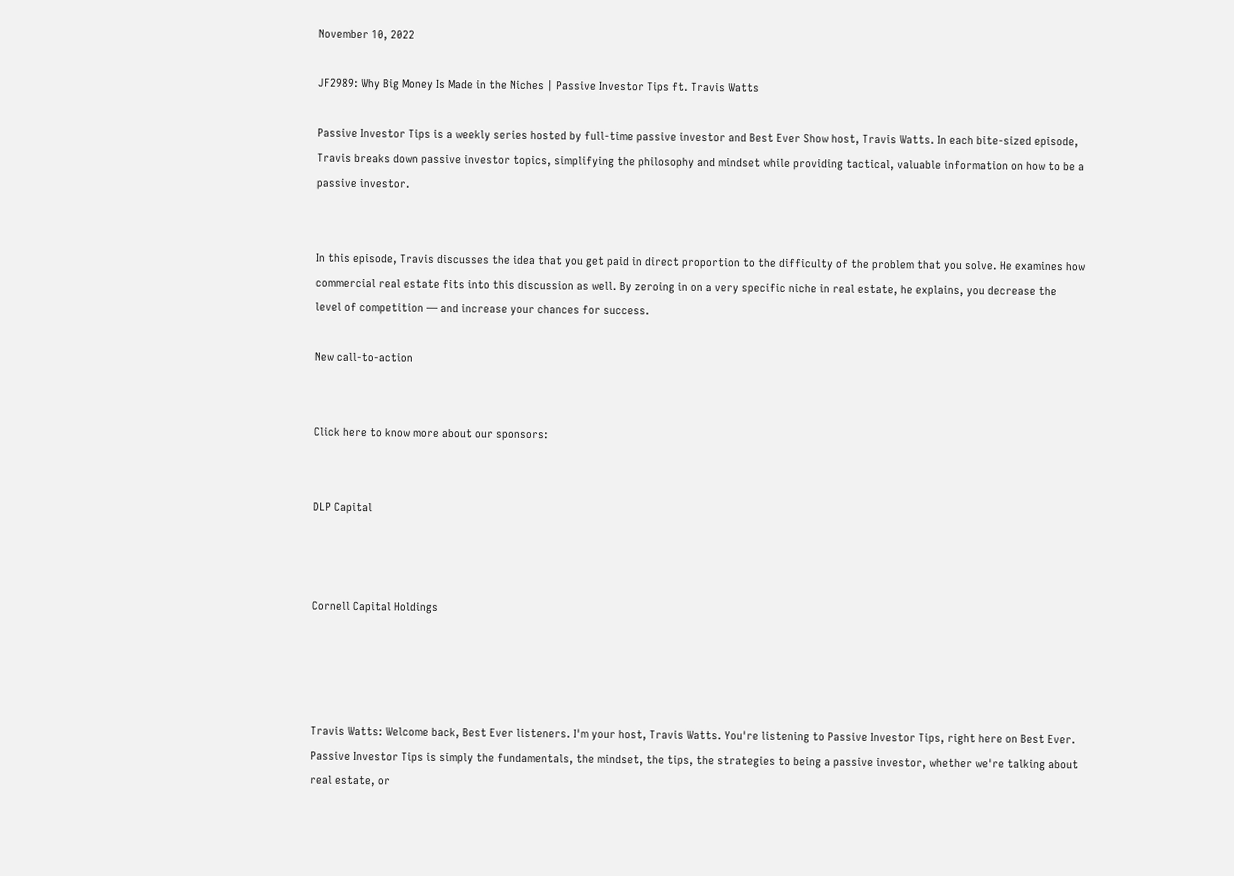November 10, 2022

JF2989: Why Big Money Is Made in the Niches | Passive Investor Tips ft. Travis Watts

Passive Investor Tips is a weekly series hosted by full-time passive investor and Best Ever Show host, Travis Watts. In each bite-sized episode, Travis breaks down passive investor topics, simplifying the philosophy and mindset while providing tactical, valuable information on how to be a passive investor.


In this episode, Travis discusses the idea that you get paid in direct proportion to the difficulty of the problem that you solve. He examines how commercial real estate fits into this discussion as well. By zeroing in on a very specific niche in real estate, he explains, you decrease the level of competition — and increase your chances for success.

New call-to-action


Click here to know more about our sponsors:


DLP Capital



Cornell Capital Holdings




Travis Watts: Welcome back, Best Ever listeners. I'm your host, Travis Watts. You're listening to Passive Investor Tips, right here on Best Ever. Passive Investor Tips is simply the fundamentals, the mindset, the tips, the strategies to being a passive investor, whether we're talking about real estate, or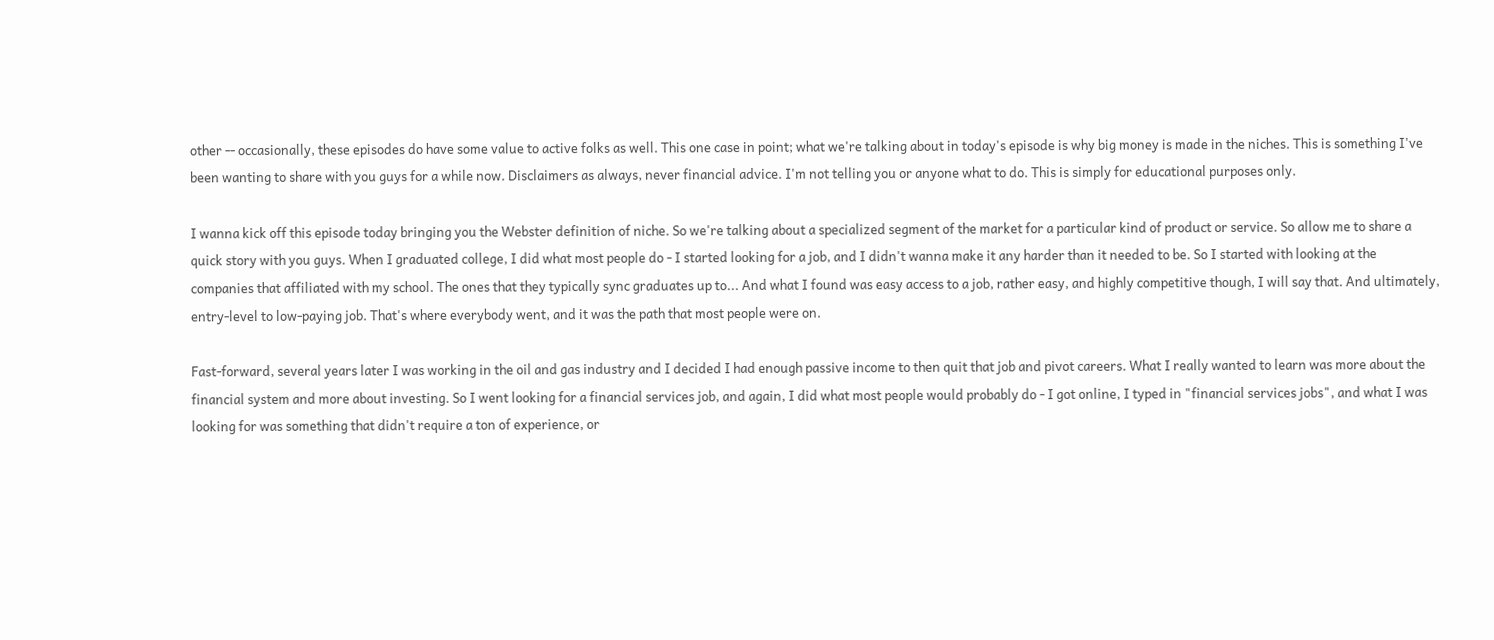other -- occasionally, these episodes do have some value to active folks as well. This one case in point; what we're talking about in today's episode is why big money is made in the niches. This is something I've been wanting to share with you guys for a while now. Disclaimers as always, never financial advice. I'm not telling you or anyone what to do. This is simply for educational purposes only.

I wanna kick off this episode today bringing you the Webster definition of niche. So we're talking about a specialized segment of the market for a particular kind of product or service. So allow me to share a quick story with you guys. When I graduated college, I did what most people do - I started looking for a job, and I didn't wanna make it any harder than it needed to be. So I started with looking at the companies that affiliated with my school. The ones that they typically sync graduates up to... And what I found was easy access to a job, rather easy, and highly competitive though, I will say that. And ultimately, entry-level to low-paying job. That's where everybody went, and it was the path that most people were on.

Fast-forward, several years later I was working in the oil and gas industry and I decided I had enough passive income to then quit that job and pivot careers. What I really wanted to learn was more about the financial system and more about investing. So I went looking for a financial services job, and again, I did what most people would probably do - I got online, I typed in "financial services jobs", and what I was looking for was something that didn't require a ton of experience, or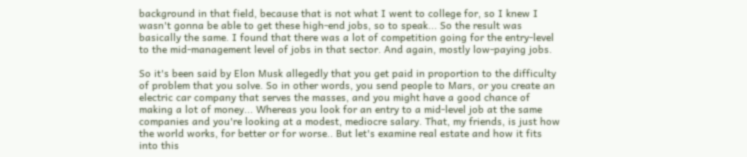background in that field, because that is not what I went to college for, so I knew I wasn't gonna be able to get these high-end jobs, so to speak... So the result was basically the same. I found that there was a lot of competition going for the entry-level to the mid-management level of jobs in that sector. And again, mostly low-paying jobs.

So it's been said by Elon Musk allegedly that you get paid in proportion to the difficulty of problem that you solve. So in other words, you send people to Mars, or you create an electric car company that serves the masses, and you might have a good chance of making a lot of money... Whereas you look for an entry to a mid-level job at the same companies and you're looking at a modest, mediocre salary. That, my friends, is just how the world works, for better or for worse.. But let's examine real estate and how it fits into this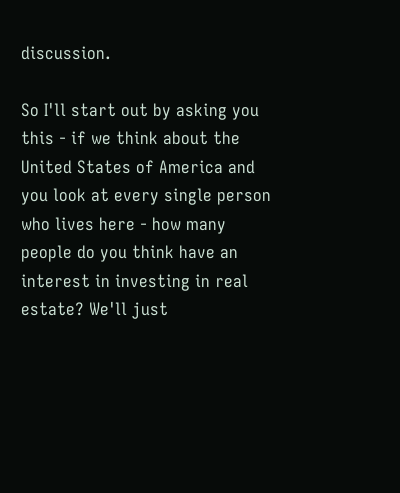discussion.

So I'll start out by asking you this - if we think about the United States of America and you look at every single person who lives here - how many people do you think have an interest in investing in real estate? We'll just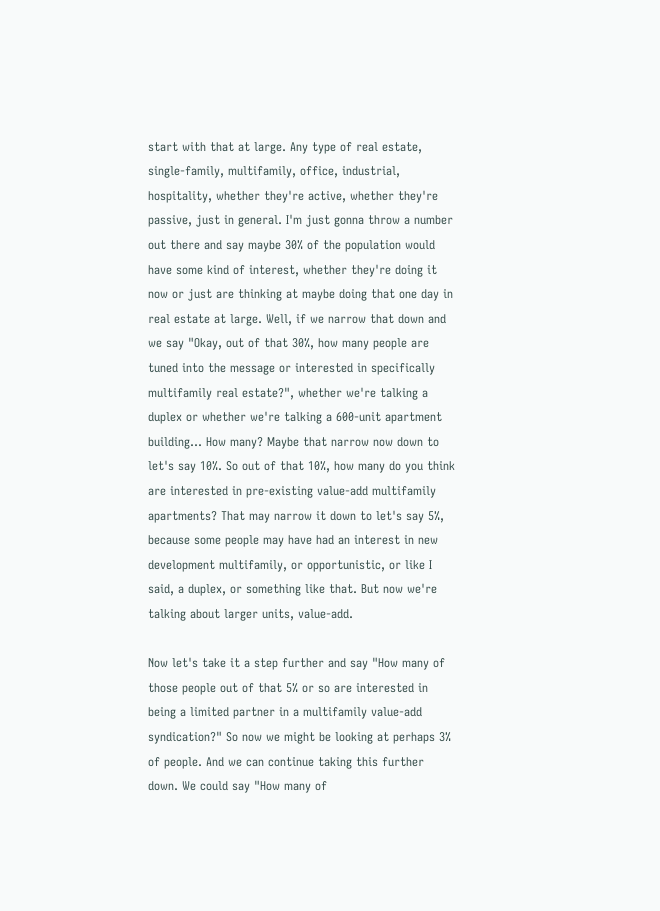start with that at large. Any type of real estate, single-family, multifamily, office, industrial, hospitality, whether they're active, whether they're passive, just in general. I'm just gonna throw a number out there and say maybe 30% of the population would have some kind of interest, whether they're doing it now or just are thinking at maybe doing that one day in real estate at large. Well, if we narrow that down and we say "Okay, out of that 30%, how many people are tuned into the message or interested in specifically multifamily real estate?", whether we're talking a duplex or whether we're talking a 600-unit apartment building... How many? Maybe that narrow now down to let's say 10%. So out of that 10%, how many do you think are interested in pre-existing value-add multifamily apartments? That may narrow it down to let's say 5%, because some people may have had an interest in new development multifamily, or opportunistic, or like I said, a duplex, or something like that. But now we're talking about larger units, value-add.

Now let's take it a step further and say "How many of those people out of that 5% or so are interested in being a limited partner in a multifamily value-add syndication?" So now we might be looking at perhaps 3% of people. And we can continue taking this further down. We could say "How many of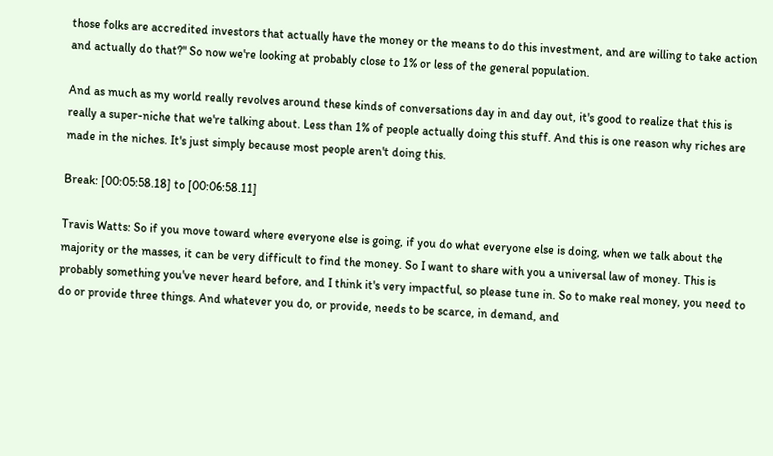those folks are accredited investors that actually have the money or the means to do this investment, and are willing to take action and actually do that?" So now we're looking at probably close to 1% or less of the general population.

And as much as my world really revolves around these kinds of conversations day in and day out, it's good to realize that this is really a super-niche that we're talking about. Less than 1% of people actually doing this stuff. And this is one reason why riches are made in the niches. It's just simply because most people aren't doing this.

Break: [00:05:58.18] to [00:06:58.11]

Travis Watts: So if you move toward where everyone else is going, if you do what everyone else is doing, when we talk about the majority or the masses, it can be very difficult to find the money. So I want to share with you a universal law of money. This is probably something you've never heard before, and I think it's very impactful, so please tune in. So to make real money, you need to do or provide three things. And whatever you do, or provide, needs to be scarce, in demand, and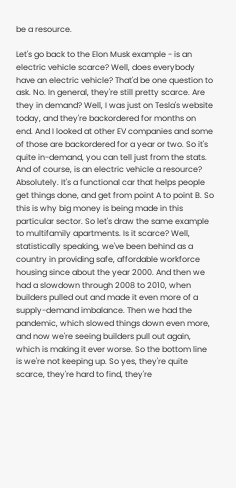be a resource.

Let's go back to the Elon Musk example - is an electric vehicle scarce? Well, does everybody have an electric vehicle? That'd be one question to ask. No. In general, they're still pretty scarce. Are they in demand? Well, I was just on Tesla's website today, and they're backordered for months on end. And I looked at other EV companies and some of those are backordered for a year or two. So it's quite in-demand, you can tell just from the stats. And of course, is an electric vehicle a resource? Absolutely. It's a functional car that helps people get things done, and get from point A to point B. So this is why big money is being made in this particular sector. So let's draw the same example to multifamily apartments. Is it scarce? Well, statistically speaking, we've been behind as a country in providing safe, affordable workforce housing since about the year 2000. And then we had a slowdown through 2008 to 2010, when builders pulled out and made it even more of a supply-demand imbalance. Then we had the pandemic, which slowed things down even more, and now we're seeing builders pull out again, which is making it ever worse. So the bottom line is we're not keeping up. So yes, they're quite scarce, they're hard to find, they're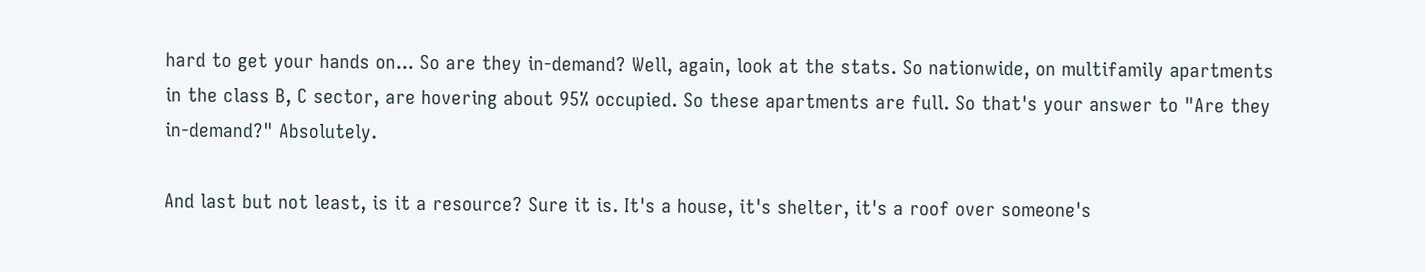hard to get your hands on... So are they in-demand? Well, again, look at the stats. So nationwide, on multifamily apartments in the class B, C sector, are hovering about 95% occupied. So these apartments are full. So that's your answer to "Are they in-demand?" Absolutely.

And last but not least, is it a resource? Sure it is. It's a house, it's shelter, it's a roof over someone's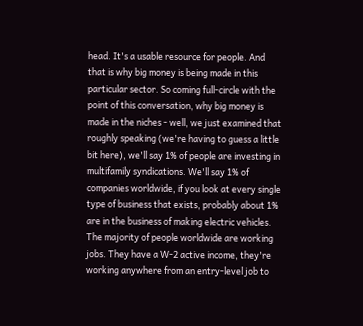head. It's a usable resource for people. And that is why big money is being made in this particular sector. So coming full-circle with the point of this conversation, why big money is made in the niches - well, we just examined that roughly speaking (we're having to guess a little bit here), we'll say 1% of people are investing in multifamily syndications. We'll say 1% of companies worldwide, if you look at every single type of business that exists, probably about 1% are in the business of making electric vehicles. The majority of people worldwide are working jobs. They have a W-2 active income, they're working anywhere from an entry-level job to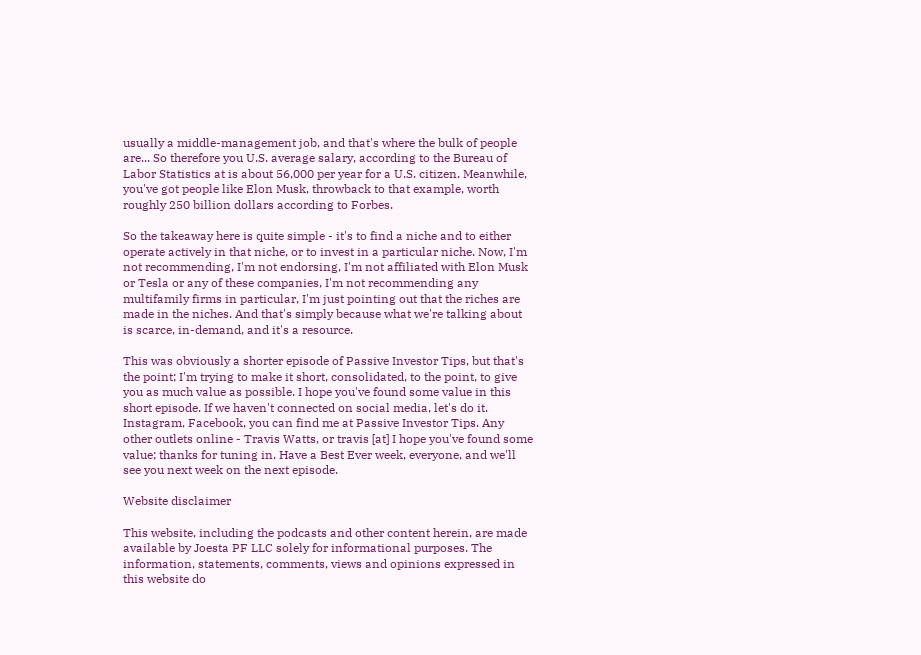usually a middle-management job, and that's where the bulk of people are... So therefore you U.S. average salary, according to the Bureau of Labor Statistics at is about 56,000 per year for a U.S. citizen. Meanwhile, you've got people like Elon Musk, throwback to that example, worth roughly 250 billion dollars according to Forbes.

So the takeaway here is quite simple - it's to find a niche and to either operate actively in that niche, or to invest in a particular niche. Now, I'm not recommending, I'm not endorsing, I'm not affiliated with Elon Musk or Tesla or any of these companies, I'm not recommending any multifamily firms in particular, I'm just pointing out that the riches are made in the niches. And that's simply because what we're talking about is scarce, in-demand, and it's a resource.

This was obviously a shorter episode of Passive Investor Tips, but that's the point; I'm trying to make it short, consolidated, to the point, to give you as much value as possible. I hope you've found some value in this short episode. If we haven't connected on social media, let's do it. Instagram, Facebook, you can find me at Passive Investor Tips. Any other outlets online - Travis Watts, or travis [at] I hope you've found some value; thanks for tuning in. Have a Best Ever week, everyone, and we'll see you next week on the next episode.

Website disclaimer

This website, including the podcasts and other content herein, are made available by Joesta PF LLC solely for informational purposes. The information, statements, comments, views and opinions expressed in this website do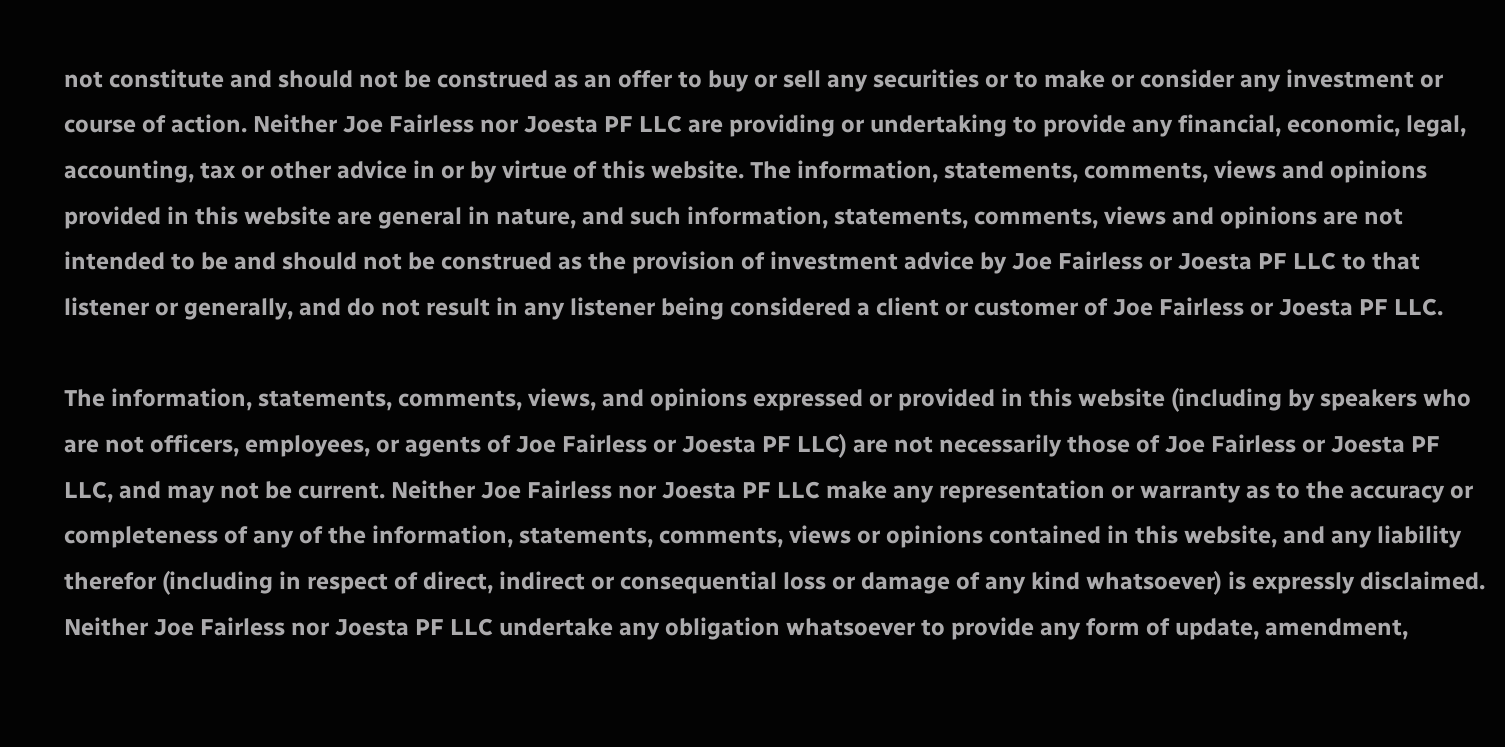not constitute and should not be construed as an offer to buy or sell any securities or to make or consider any investment or course of action. Neither Joe Fairless nor Joesta PF LLC are providing or undertaking to provide any financial, economic, legal, accounting, tax or other advice in or by virtue of this website. The information, statements, comments, views and opinions provided in this website are general in nature, and such information, statements, comments, views and opinions are not intended to be and should not be construed as the provision of investment advice by Joe Fairless or Joesta PF LLC to that listener or generally, and do not result in any listener being considered a client or customer of Joe Fairless or Joesta PF LLC.

The information, statements, comments, views, and opinions expressed or provided in this website (including by speakers who are not officers, employees, or agents of Joe Fairless or Joesta PF LLC) are not necessarily those of Joe Fairless or Joesta PF LLC, and may not be current. Neither Joe Fairless nor Joesta PF LLC make any representation or warranty as to the accuracy or completeness of any of the information, statements, comments, views or opinions contained in this website, and any liability therefor (including in respect of direct, indirect or consequential loss or damage of any kind whatsoever) is expressly disclaimed. Neither Joe Fairless nor Joesta PF LLC undertake any obligation whatsoever to provide any form of update, amendment,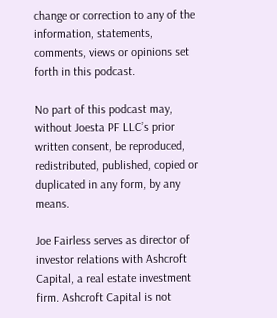change or correction to any of the information, statements, comments, views or opinions set forth in this podcast.

No part of this podcast may, without Joesta PF LLC’s prior written consent, be reproduced, redistributed, published, copied or duplicated in any form, by any means.

Joe Fairless serves as director of investor relations with Ashcroft Capital, a real estate investment firm. Ashcroft Capital is not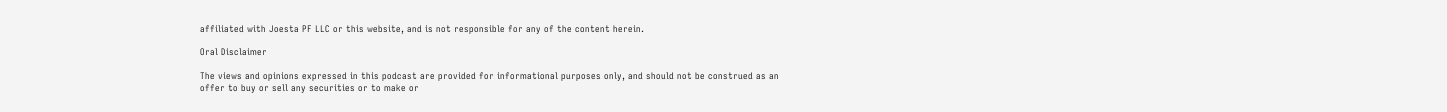affiliated with Joesta PF LLC or this website, and is not responsible for any of the content herein.

Oral Disclaimer

The views and opinions expressed in this podcast are provided for informational purposes only, and should not be construed as an offer to buy or sell any securities or to make or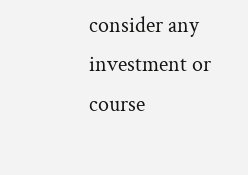consider any investment or course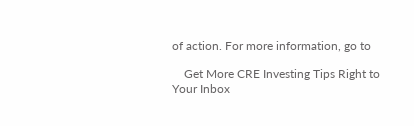of action. For more information, go to

    Get More CRE Investing Tips Right to Your Inbox